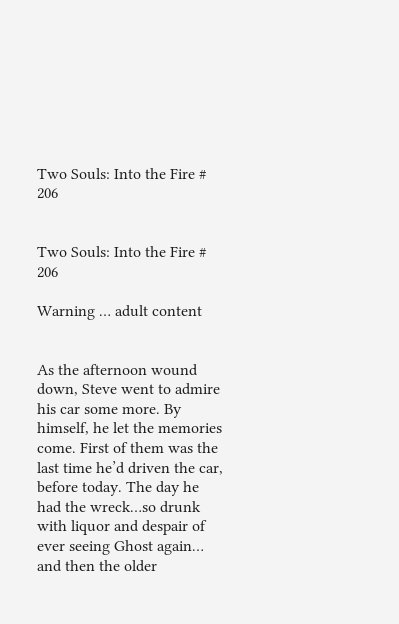Two Souls: Into the Fire # 206


Two Souls: Into the Fire # 206

Warning … adult content


As the afternoon wound down, Steve went to admire his car some more. By himself, he let the memories come. First of them was the last time he’d driven the car, before today. The day he had the wreck…so drunk with liquor and despair of ever seeing Ghost again… and then the older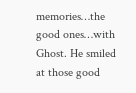memories…the good ones…with Ghost. He smiled at those good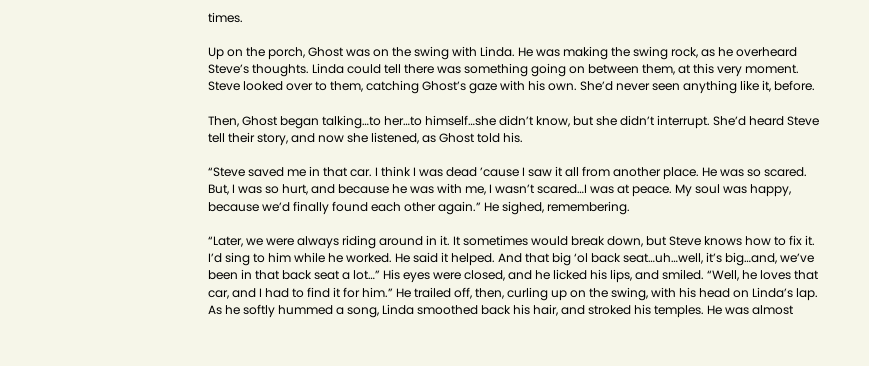times.

Up on the porch, Ghost was on the swing with Linda. He was making the swing rock, as he overheard Steve’s thoughts. Linda could tell there was something going on between them, at this very moment. Steve looked over to them, catching Ghost’s gaze with his own. She’d never seen anything like it, before.

Then, Ghost began talking…to her…to himself…she didn’t know, but she didn’t interrupt. She’d heard Steve tell their story, and now she listened, as Ghost told his.

“Steve saved me in that car. I think I was dead ’cause I saw it all from another place. He was so scared. But, I was so hurt, and because he was with me, I wasn’t scared…I was at peace. My soul was happy, because we’d finally found each other again.” He sighed, remembering.

“Later, we were always riding around in it. It sometimes would break down, but Steve knows how to fix it. I’d sing to him while he worked. He said it helped. And that big ‘ol back seat…uh…well, it’s big…and, we’ve been in that back seat a lot…” His eyes were closed, and he licked his lips, and smiled. “Well, he loves that car, and I had to find it for him.” He trailed off, then, curling up on the swing, with his head on Linda’s lap. As he softly hummed a song, Linda smoothed back his hair, and stroked his temples. He was almost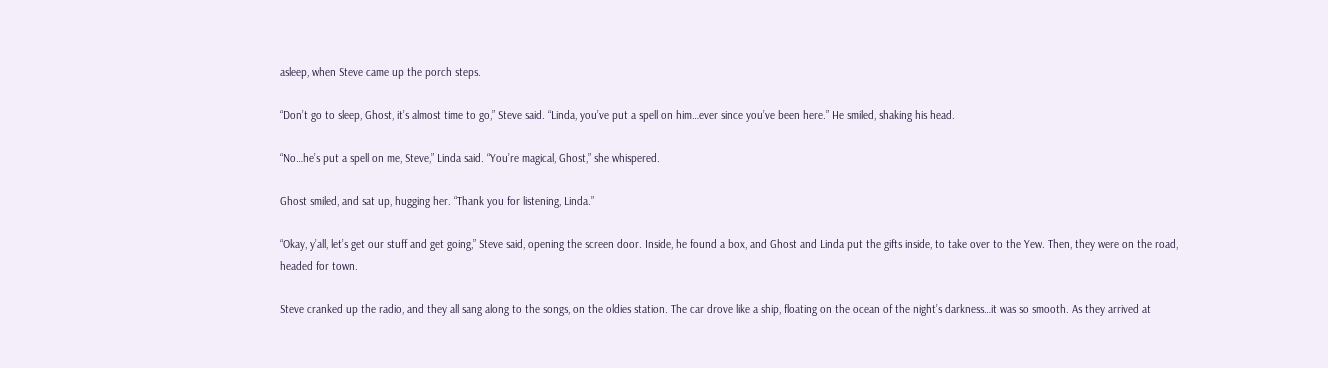asleep, when Steve came up the porch steps.

“Don’t go to sleep, Ghost, it’s almost time to go,” Steve said. “Linda, you’ve put a spell on him…ever since you’ve been here.” He smiled, shaking his head.

“No…he’s put a spell on me, Steve,” Linda said. “You’re magical, Ghost,” she whispered.

Ghost smiled, and sat up, hugging her. “Thank you for listening, Linda.”

“Okay, y’all, let’s get our stuff and get going,” Steve said, opening the screen door. Inside, he found a box, and Ghost and Linda put the gifts inside, to take over to the Yew. Then, they were on the road, headed for town.

Steve cranked up the radio, and they all sang along to the songs, on the oldies station. The car drove like a ship, floating on the ocean of the night’s darkness…it was so smooth. As they arrived at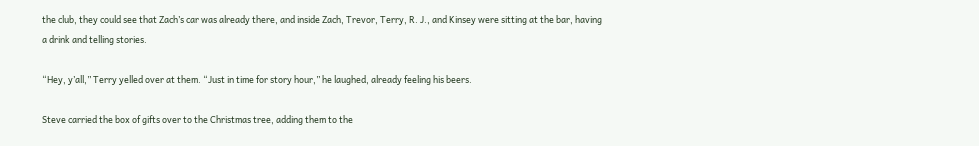the club, they could see that Zach’s car was already there, and inside Zach, Trevor, Terry, R. J., and Kinsey were sitting at the bar, having a drink and telling stories.

“Hey, y’all,” Terry yelled over at them. “Just in time for story hour,” he laughed, already feeling his beers.

Steve carried the box of gifts over to the Christmas tree, adding them to the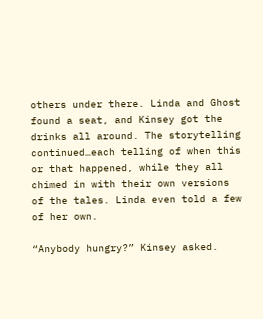others under there. Linda and Ghost found a seat, and Kinsey got the drinks all around. The storytelling continued…each telling of when this or that happened, while they all chimed in with their own versions of the tales. Linda even told a few of her own.

“Anybody hungry?” Kinsey asked.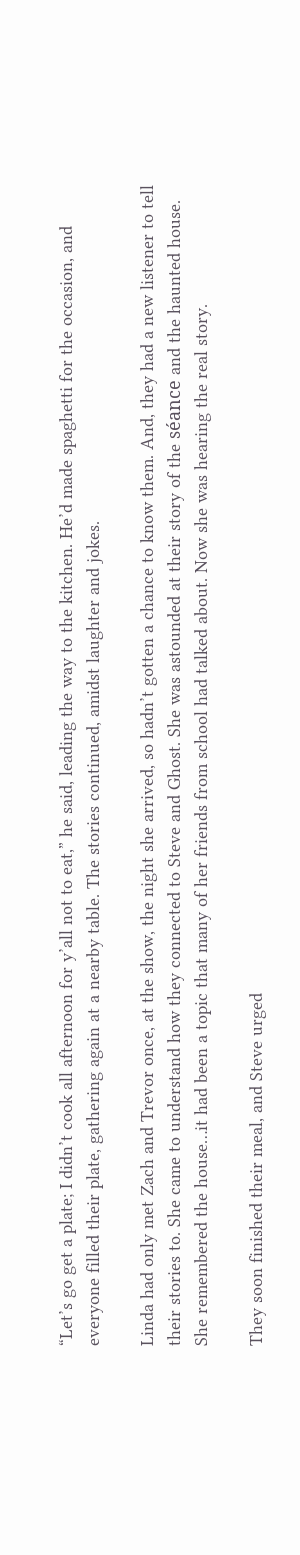“Let’s go get a plate; I didn’t cook all afternoon for y’all not to eat,” he said, leading the way to the kitchen. He’d made spaghetti for the occasion, and everyone filled their plate, gathering again at a nearby table. The stories continued, amidst laughter and jokes.

Linda had only met Zach and Trevor once, at the show, the night she arrived, so hadn’t gotten a chance to know them. And, they had a new listener to tell their stories to. She came to understand how they connected to Steve and Ghost. She was astounded at their story of the séance and the haunted house. She remembered the house…it had been a topic that many of her friends from school had talked about. Now she was hearing the real story.

They soon finished their meal, and Steve urged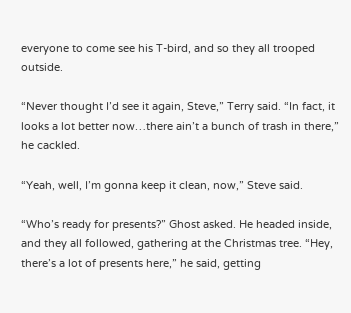everyone to come see his T-bird, and so they all trooped outside.

“Never thought I’d see it again, Steve,” Terry said. “In fact, it looks a lot better now…there ain’t a bunch of trash in there,” he cackled.

“Yeah, well, I’m gonna keep it clean, now,” Steve said.

“Who’s ready for presents?” Ghost asked. He headed inside, and they all followed, gathering at the Christmas tree. “Hey, there’s a lot of presents here,” he said, getting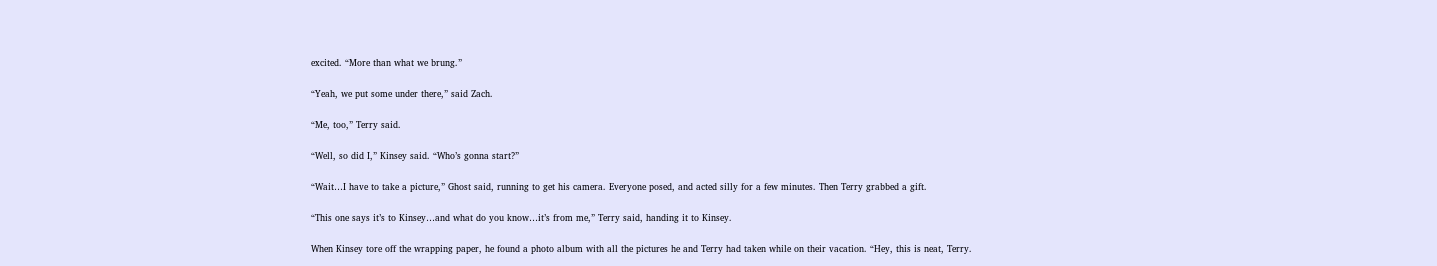excited. “More than what we brung.”

“Yeah, we put some under there,” said Zach.

“Me, too,” Terry said.

“Well, so did I,” Kinsey said. “Who’s gonna start?”

“Wait…I have to take a picture,” Ghost said, running to get his camera. Everyone posed, and acted silly for a few minutes. Then Terry grabbed a gift.

“This one says it’s to Kinsey…and what do you know…it’s from me,” Terry said, handing it to Kinsey.

When Kinsey tore off the wrapping paper, he found a photo album with all the pictures he and Terry had taken while on their vacation. “Hey, this is neat, Terry.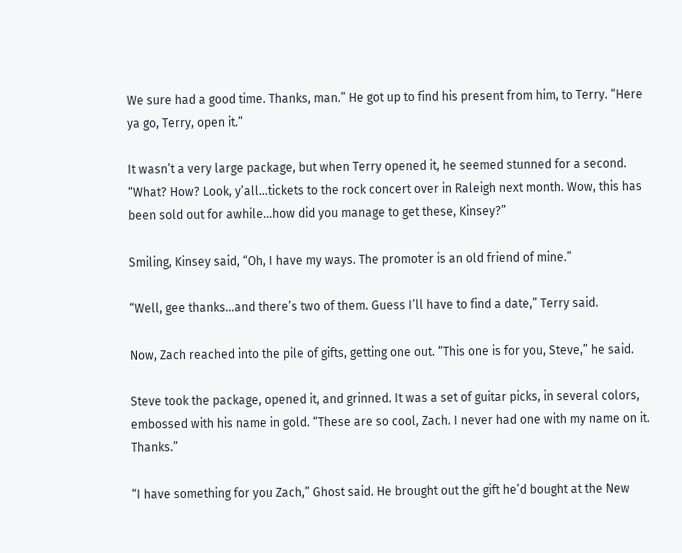We sure had a good time. Thanks, man.” He got up to find his present from him, to Terry. “Here ya go, Terry, open it.”

It wasn’t a very large package, but when Terry opened it, he seemed stunned for a second. “What? How? Look, y’all…tickets to the rock concert over in Raleigh next month. Wow, this has been sold out for awhile…how did you manage to get these, Kinsey?”

Smiling, Kinsey said, “Oh, I have my ways. The promoter is an old friend of mine.”

“Well, gee thanks…and there’s two of them. Guess I’ll have to find a date,” Terry said.

Now, Zach reached into the pile of gifts, getting one out. “This one is for you, Steve,” he said.

Steve took the package, opened it, and grinned. It was a set of guitar picks, in several colors, embossed with his name in gold. “These are so cool, Zach. I never had one with my name on it. Thanks.”

“I have something for you Zach,” Ghost said. He brought out the gift he’d bought at the New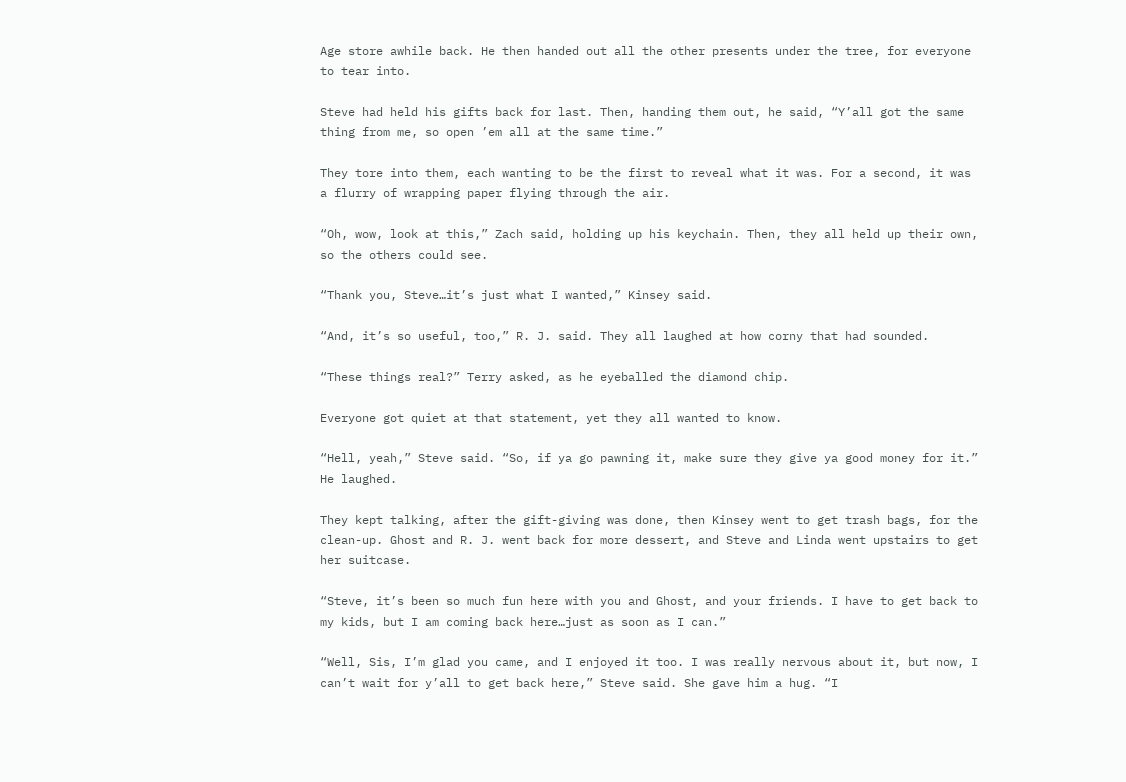Age store awhile back. He then handed out all the other presents under the tree, for everyone to tear into.

Steve had held his gifts back for last. Then, handing them out, he said, “Y’all got the same thing from me, so open ’em all at the same time.”

They tore into them, each wanting to be the first to reveal what it was. For a second, it was a flurry of wrapping paper flying through the air.

“Oh, wow, look at this,” Zach said, holding up his keychain. Then, they all held up their own, so the others could see.

“Thank you, Steve…it’s just what I wanted,” Kinsey said.

“And, it’s so useful, too,” R. J. said. They all laughed at how corny that had sounded.

“These things real?” Terry asked, as he eyeballed the diamond chip.

Everyone got quiet at that statement, yet they all wanted to know.

“Hell, yeah,” Steve said. “So, if ya go pawning it, make sure they give ya good money for it.” He laughed.

They kept talking, after the gift-giving was done, then Kinsey went to get trash bags, for the clean-up. Ghost and R. J. went back for more dessert, and Steve and Linda went upstairs to get her suitcase.

“Steve, it’s been so much fun here with you and Ghost, and your friends. I have to get back to my kids, but I am coming back here…just as soon as I can.”

“Well, Sis, I’m glad you came, and I enjoyed it too. I was really nervous about it, but now, I can’t wait for y’all to get back here,” Steve said. She gave him a hug. “I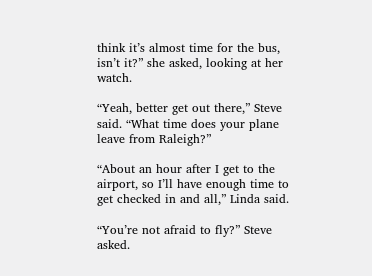think it’s almost time for the bus, isn’t it?” she asked, looking at her watch.

“Yeah, better get out there,” Steve said. “What time does your plane leave from Raleigh?”

“About an hour after I get to the airport, so I’ll have enough time to get checked in and all,” Linda said.

“You’re not afraid to fly?” Steve asked.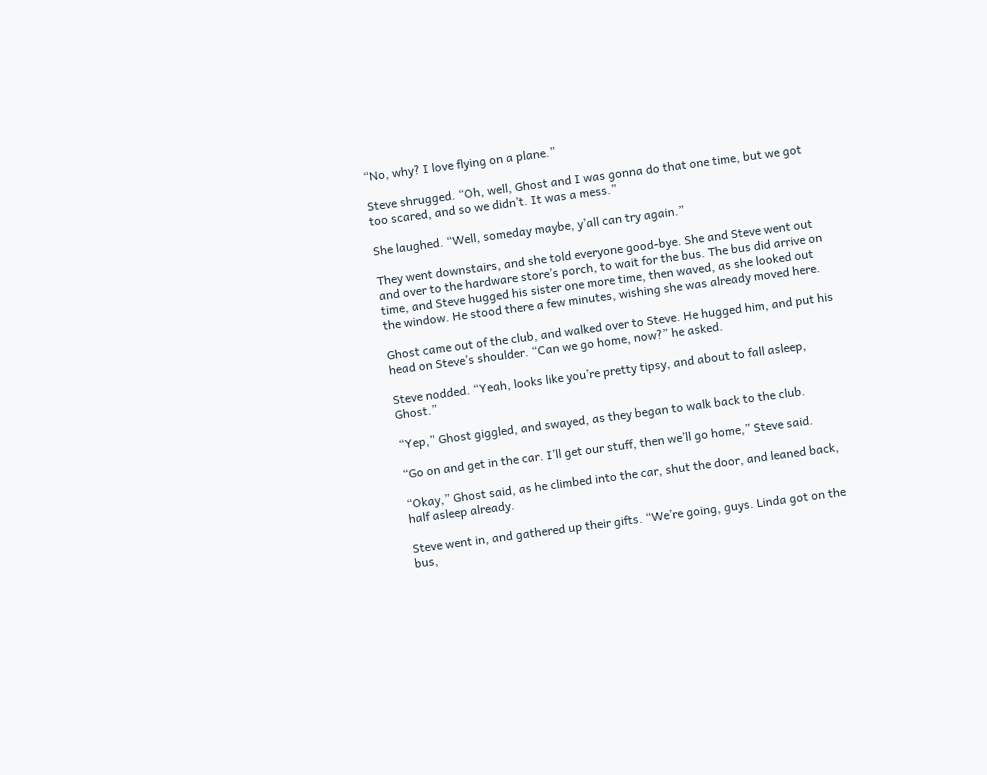“No, why? I love flying on a plane.”

Steve shrugged. “Oh, well, Ghost and I was gonna do that one time, but we got too scared, and so we didn’t. It was a mess.”

She laughed. “Well, someday maybe, y’all can try again.”

They went downstairs, and she told everyone good-bye. She and Steve went out and over to the hardware store’s porch, to wait for the bus. The bus did arrive on time, and Steve hugged his sister one more time, then waved, as she looked out the window. He stood there a few minutes, wishing she was already moved here.

Ghost came out of the club, and walked over to Steve. He hugged him, and put his head on Steve’s shoulder. “Can we go home, now?” he asked.

Steve nodded. “Yeah, looks like you’re pretty tipsy, and about to fall asleep, Ghost.”

“Yep,” Ghost giggled, and swayed, as they began to walk back to the club.

“Go on and get in the car. I’ll get our stuff, then we’ll go home,” Steve said.

“Okay,” Ghost said, as he climbed into the car, shut the door, and leaned back, half asleep already.

Steve went in, and gathered up their gifts. “We’re going, guys. Linda got on the bus,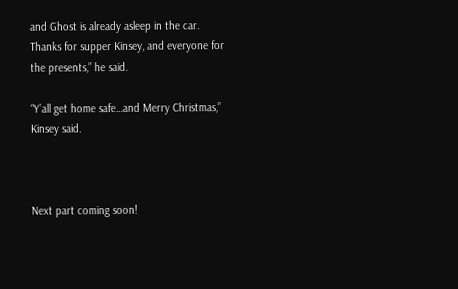and Ghost is already asleep in the car. Thanks for supper Kinsey, and everyone for the presents,” he said.

“Y’all get home safe…and Merry Christmas,” Kinsey said.



Next part coming soon!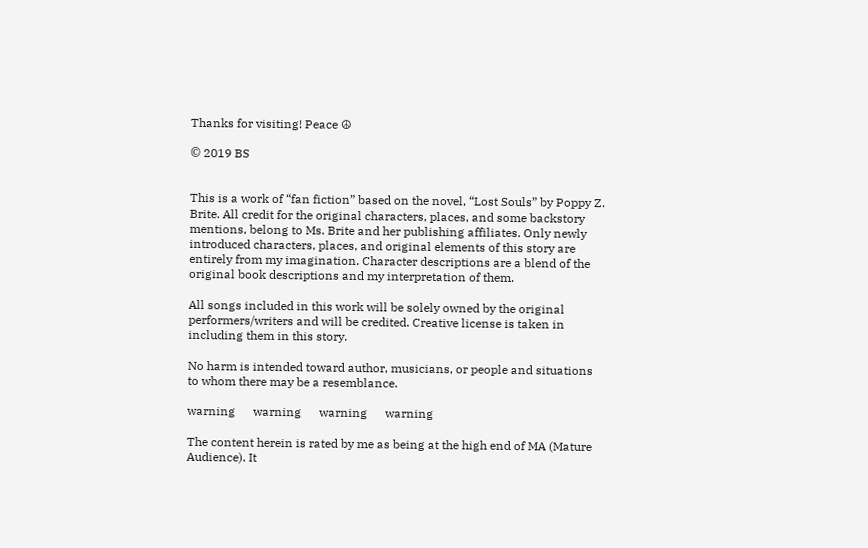Thanks for visiting! Peace ☮

© 2019 BS


This is a work of “fan fiction” based on the novel, “Lost Souls” by Poppy Z. Brite. All credit for the original characters, places, and some backstory mentions, belong to Ms. Brite and her publishing affiliates. Only newly introduced characters, places, and original elements of this story are entirely from my imagination. Character descriptions are a blend of the original book descriptions and my interpretation of them.

All songs included in this work will be solely owned by the original performers/writers and will be credited. Creative license is taken in including them in this story.

No harm is intended toward author, musicians, or people and situations to whom there may be a resemblance.

warning      warning      warning      warning

The content herein is rated by me as being at the high end of MA (Mature Audience). It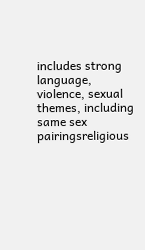includes strong language, violence, sexual themes, including same sex pairingsreligious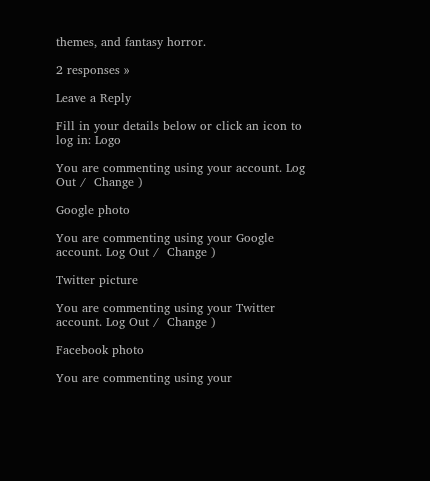themes, and fantasy horror.

2 responses »

Leave a Reply

Fill in your details below or click an icon to log in: Logo

You are commenting using your account. Log Out /  Change )

Google photo

You are commenting using your Google account. Log Out /  Change )

Twitter picture

You are commenting using your Twitter account. Log Out /  Change )

Facebook photo

You are commenting using your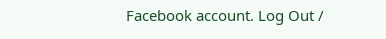Facebook account. Log Out /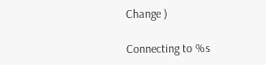Change )

Connecting to %s